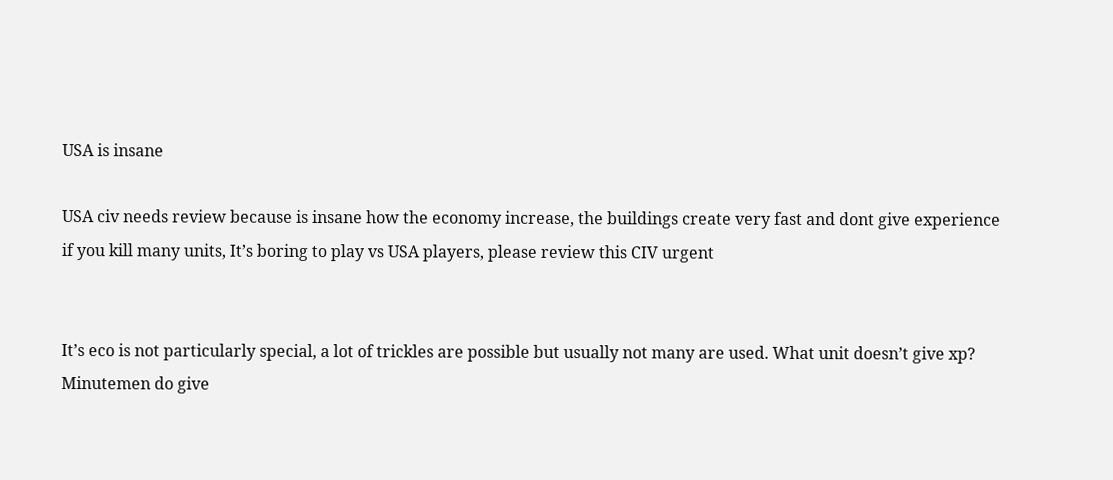USA is insane

USA civ needs review because is insane how the economy increase, the buildings create very fast and dont give experience if you kill many units, It’s boring to play vs USA players, please review this CIV urgent


It’s eco is not particularly special, a lot of trickles are possible but usually not many are used. What unit doesn’t give xp? Minutemen do give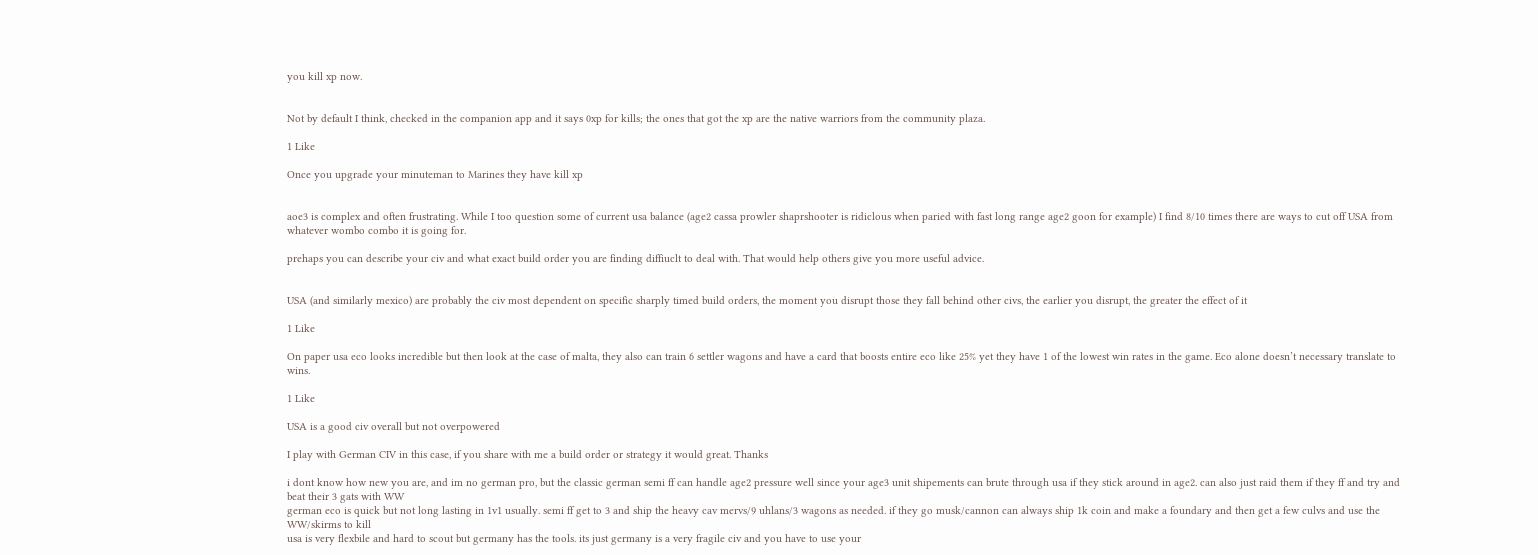you kill xp now.


Not by default I think, checked in the companion app and it says 0xp for kills; the ones that got the xp are the native warriors from the community plaza.

1 Like

Once you upgrade your minuteman to Marines they have kill xp


aoe3 is complex and often frustrating. While I too question some of current usa balance (age2 cassa prowler shaprshooter is ridiclous when paried with fast long range age2 goon for example) I find 8/10 times there are ways to cut off USA from whatever wombo combo it is going for.

prehaps you can describe your civ and what exact build order you are finding diffiuclt to deal with. That would help others give you more useful advice.


USA (and similarly mexico) are probably the civ most dependent on specific sharply timed build orders, the moment you disrupt those they fall behind other civs, the earlier you disrupt, the greater the effect of it

1 Like

On paper usa eco looks incredible but then look at the case of malta, they also can train 6 settler wagons and have a card that boosts entire eco like 25% yet they have 1 of the lowest win rates in the game. Eco alone doesn’t necessary translate to wins.

1 Like

USA is a good civ overall but not overpowered

I play with German CIV in this case, if you share with me a build order or strategy it would great. Thanks

i dont know how new you are, and im no german pro, but the classic german semi ff can handle age2 pressure well since your age3 unit shipements can brute through usa if they stick around in age2. can also just raid them if they ff and try and beat their 3 gats with WW
german eco is quick but not long lasting in 1v1 usually. semi ff get to 3 and ship the heavy cav mervs/9 uhlans/3 wagons as needed. if they go musk/cannon can always ship 1k coin and make a foundary and then get a few culvs and use the WW/skirms to kill
usa is very flexbile and hard to scout but germany has the tools. its just germany is a very fragile civ and you have to use your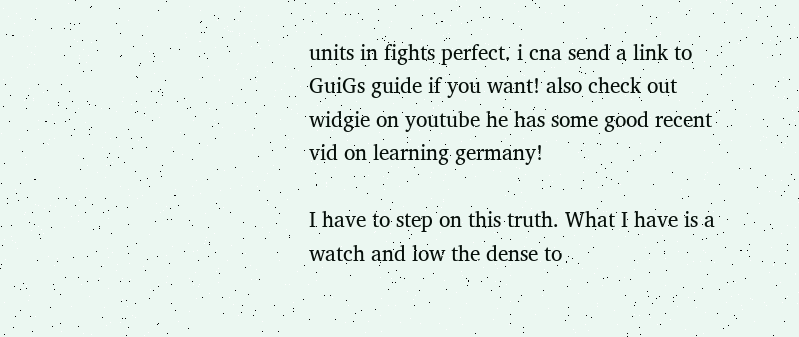units in fights perfect. i cna send a link to GuiGs guide if you want! also check out widgie on youtube he has some good recent vid on learning germany!

I have to step on this truth. What I have is a watch and low the dense to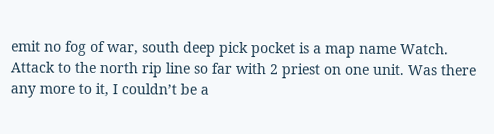emit no fog of war, south deep pick pocket is a map name Watch. Attack to the north rip line so far with 2 priest on one unit. Was there any more to it, I couldn’t be a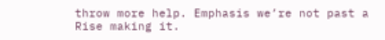throw more help. Emphasis we’re not past a Rise making it.